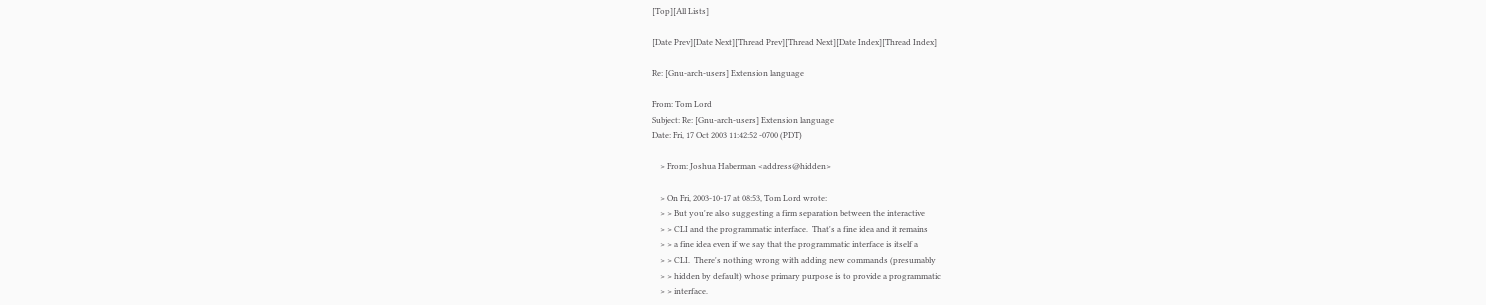[Top][All Lists]

[Date Prev][Date Next][Thread Prev][Thread Next][Date Index][Thread Index]

Re: [Gnu-arch-users] Extension language

From: Tom Lord
Subject: Re: [Gnu-arch-users] Extension language
Date: Fri, 17 Oct 2003 11:42:52 -0700 (PDT)

    > From: Joshua Haberman <address@hidden>

    > On Fri, 2003-10-17 at 08:53, Tom Lord wrote:
    > > But you're also suggesting a firm separation between the interactive
    > > CLI and the programmatic interface.  That's a fine idea and it remains
    > > a fine idea even if we say that the programmatic interface is itself a
    > > CLI.  There's nothing wrong with adding new commands (presumably
    > > hidden by default) whose primary purpose is to provide a programmatic
    > > interface.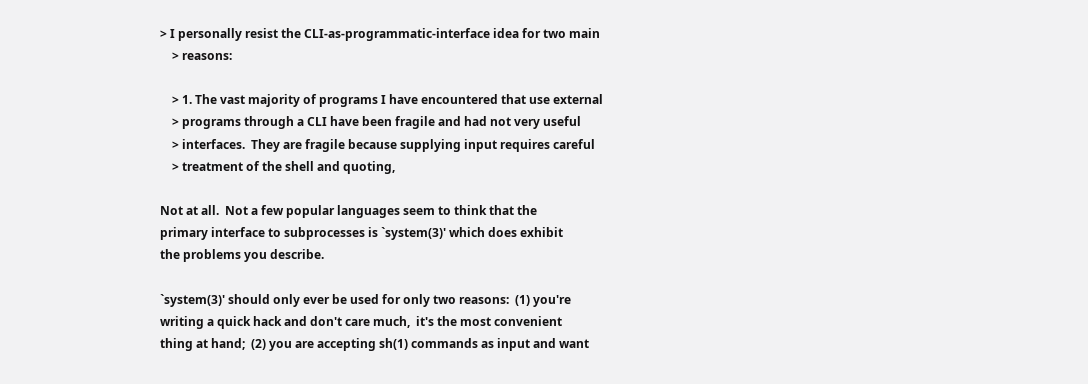> I personally resist the CLI-as-programmatic-interface idea for two main
    > reasons:

    > 1. The vast majority of programs I have encountered that use external
    > programs through a CLI have been fragile and had not very useful
    > interfaces.  They are fragile because supplying input requires careful
    > treatment of the shell and quoting,

Not at all.  Not a few popular languages seem to think that the
primary interface to subprocesses is `system(3)' which does exhibit
the problems you describe.

`system(3)' should only ever be used for only two reasons:  (1) you're
writing a quick hack and don't care much,  it's the most convenient
thing at hand;  (2) you are accepting sh(1) commands as input and want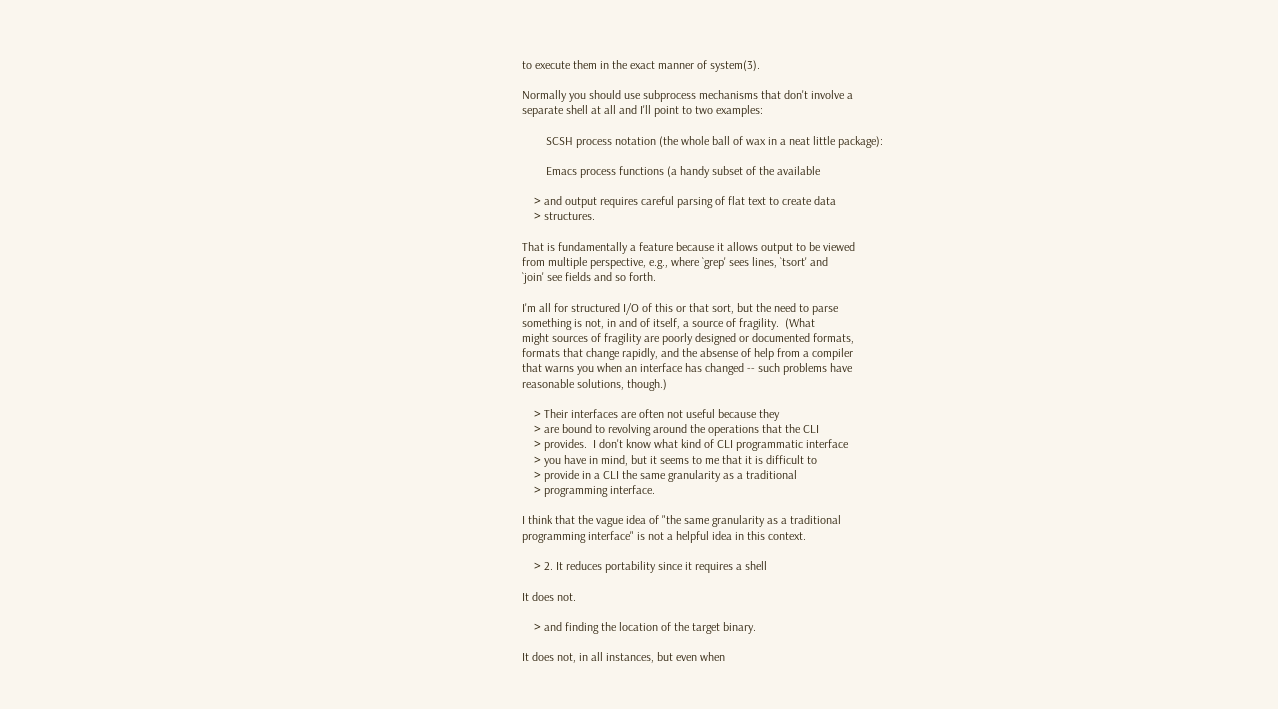to execute them in the exact manner of system(3).

Normally you should use subprocess mechanisms that don't involve a
separate shell at all and I'll point to two examples:

        SCSH process notation (the whole ball of wax in a neat little package):

        Emacs process functions (a handy subset of the available

    > and output requires careful parsing of flat text to create data
    > structures.

That is fundamentally a feature because it allows output to be viewed
from multiple perspective, e.g., where `grep' sees lines, `tsort' and
`join' see fields and so forth.

I'm all for structured I/O of this or that sort, but the need to parse
something is not, in and of itself, a source of fragility.  (What
might sources of fragility are poorly designed or documented formats,
formats that change rapidly, and the absense of help from a compiler
that warns you when an interface has changed -- such problems have
reasonable solutions, though.)

    > Their interfaces are often not useful because they
    > are bound to revolving around the operations that the CLI
    > provides.  I don't know what kind of CLI programmatic interface
    > you have in mind, but it seems to me that it is difficult to
    > provide in a CLI the same granularity as a traditional
    > programming interface.

I think that the vague idea of "the same granularity as a traditional
programming interface" is not a helpful idea in this context.

    > 2. It reduces portability since it requires a shell

It does not.

    > and finding the location of the target binary.

It does not, in all instances, but even when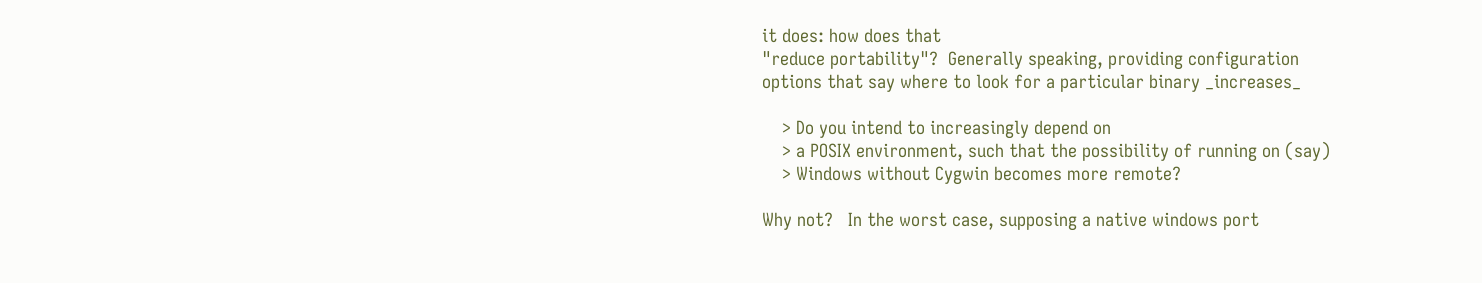it does: how does that
"reduce portability"?  Generally speaking, providing configuration
options that say where to look for a particular binary _increases_

    > Do you intend to increasingly depend on
    > a POSIX environment, such that the possibility of running on (say)
    > Windows without Cygwin becomes more remote?

Why not?   In the worst case, supposing a native windows port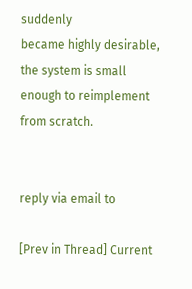suddenly
became highly desirable, the system is small enough to reimplement
from scratch.


reply via email to

[Prev in Thread] Current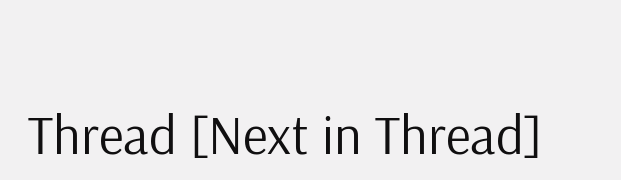Thread [Next in Thread]